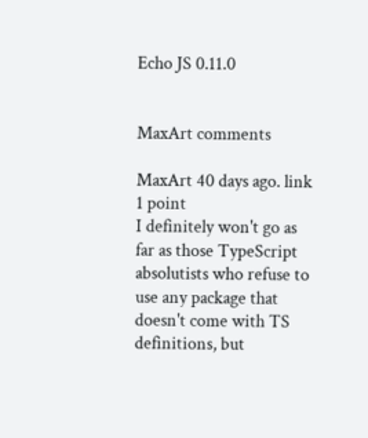Echo JS 0.11.0


MaxArt comments

MaxArt 40 days ago. link 1 point
I definitely won't go as far as those TypeScript absolutists who refuse to use any package that doesn't come with TS definitions, but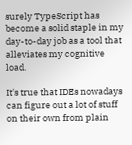surely TypeScript has become a solid staple in my day-to-day job as a tool that alleviates my cognitive load.

It's true that IDEs nowadays can figure out a lot of stuff on their own from plain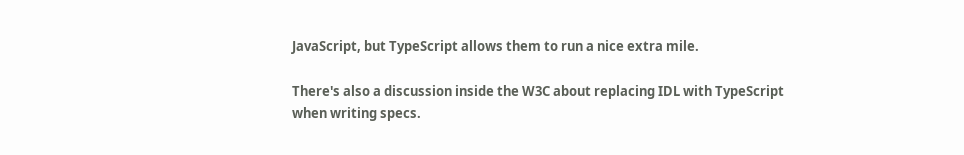JavaScript, but TypeScript allows them to run a nice extra mile.

There's also a discussion inside the W3C about replacing IDL with TypeScript when writing specs.